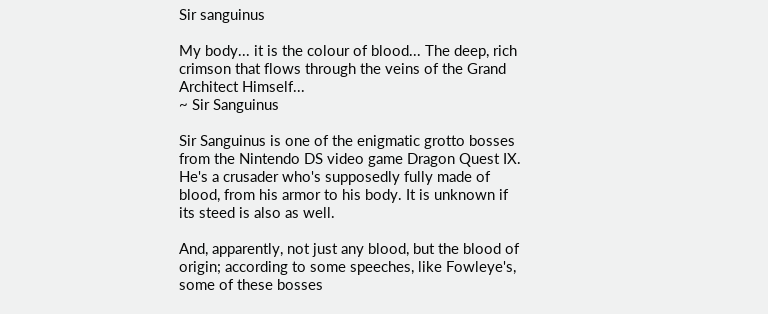Sir sanguinus

My body... it is the colour of blood... The deep, rich crimson that flows through the veins of the Grand Architect Himself...
~ Sir Sanguinus

Sir Sanguinus is one of the enigmatic grotto bosses from the Nintendo DS video game Dragon Quest IX. He's a crusader who's supposedly fully made of blood, from his armor to his body. It is unknown if its steed is also as well.

And, apparently, not just any blood, but the blood of origin; according to some speeches, like Fowleye's, some of these bosses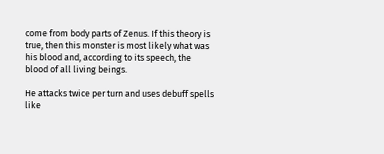come from body parts of Zenus. If this theory is true, then this monster is most likely what was his blood and, according to its speech, the blood of all living beings.

He attacks twice per turn and uses debuff spells like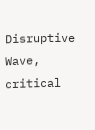Disruptive Wave, critical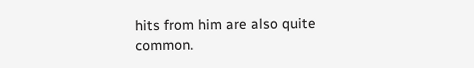hits from him are also quite common.